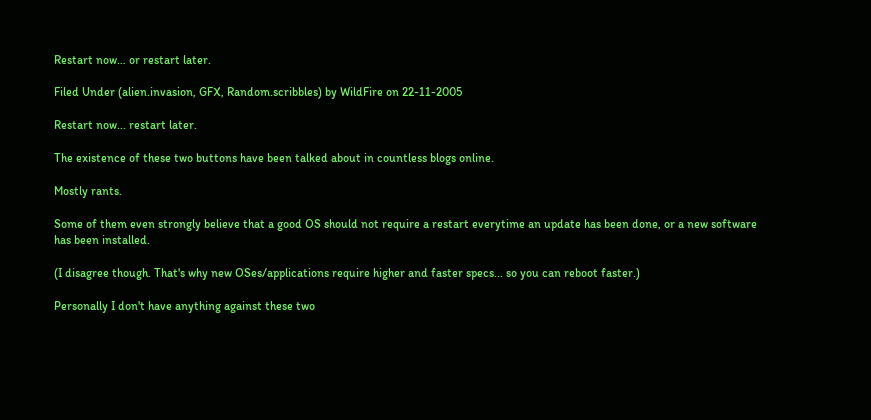Restart now… or restart later.

Filed Under (alien.invasion, GFX, Random.scribbles) by WildFire on 22-11-2005

Restart now... restart later.

The existence of these two buttons have been talked about in countless blogs online.

Mostly rants.

Some of them even strongly believe that a good OS should not require a restart everytime an update has been done, or a new software has been installed.

(I disagree though. That's why new OSes/applications require higher and faster specs... so you can reboot faster.)

Personally I don't have anything against these two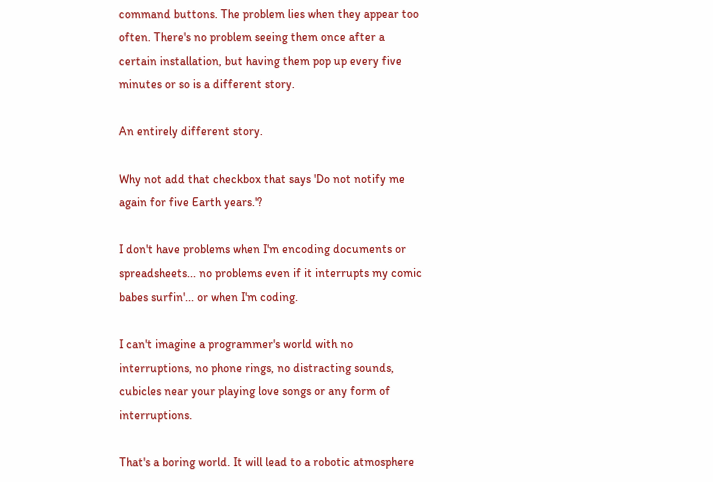command buttons. The problem lies when they appear too often. There's no problem seeing them once after a certain installation, but having them pop up every five minutes or so is a different story.

An entirely different story.

Why not add that checkbox that says 'Do not notify me again for five Earth years.'?

I don't have problems when I'm encoding documents or spreadsheets... no problems even if it interrupts my comic babes surfin'... or when I'm coding.

I can't imagine a programmer's world with no interruptions, no phone rings, no distracting sounds, cubicles near your playing love songs or any form of interruptions.

That's a boring world. It will lead to a robotic atmosphere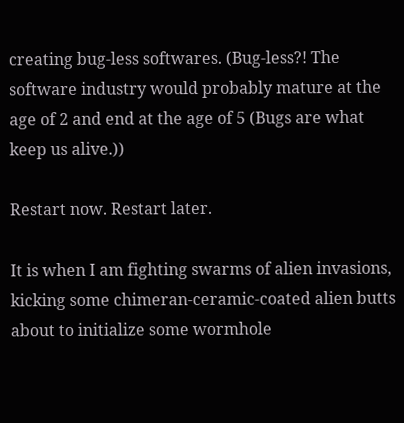creating bug-less softwares. (Bug-less?! The software industry would probably mature at the age of 2 and end at the age of 5 (Bugs are what keep us alive.))

Restart now. Restart later.

It is when I am fighting swarms of alien invasions, kicking some chimeran-ceramic-coated alien butts about to initialize some wormhole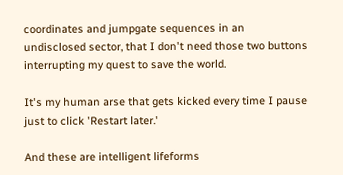coordinates and jumpgate sequences in an undisclosed sector, that I don't need those two buttons interrupting my quest to save the world.

It's my human arse that gets kicked every time I pause just to click 'Restart later.'

And these are intelligent lifeforms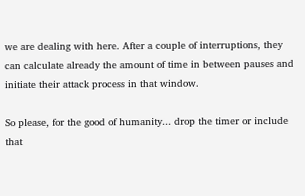we are dealing with here. After a couple of interruptions, they can calculate already the amount of time in between pauses and initiate their attack process in that window.

So please, for the good of humanity... drop the timer or include that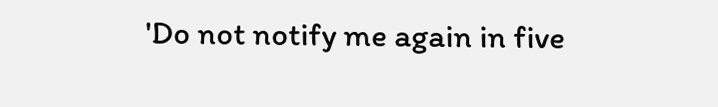'Do not notify me again in five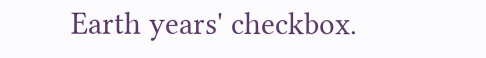Earth years' checkbox.